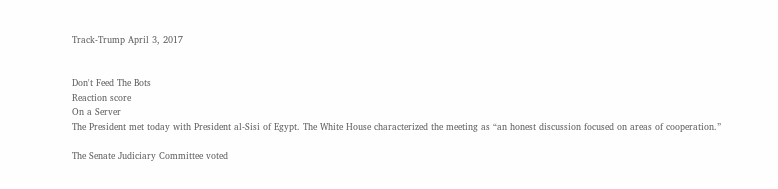Track-Trump April 3, 2017


Don't Feed The Bots
Reaction score
On a Server
The President met today with President al-Sisi of Egypt. The White House characterized the meeting as “an honest discussion focused on areas of cooperation.”

The Senate Judiciary Committee voted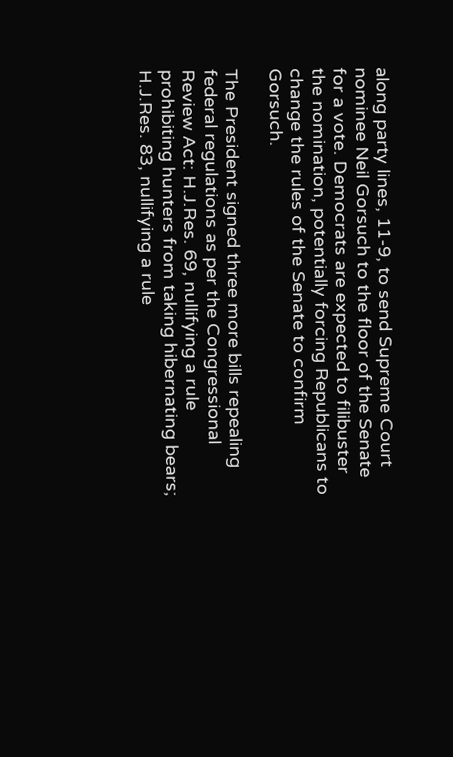along party lines, 11-9, to send Supreme Court nominee Neil Gorsuch to the floor of the Senate for a vote. Democrats are expected to filibuster the nomination, potentially forcing Republicans to change the rules of the Senate to confirm Gorsuch.

The President signed three more bills repealing federal regulations as per the Congressional Review Act: H.J.Res. 69, nullifying a rule prohibiting hunters from taking hibernating bears; H.J.Res. 83, nullifying a rule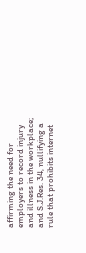affirming the need for employers to record injury and illness in the workplace; and S.J.Res. 34, nullifying a rule that prohibits internet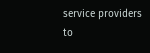service providers to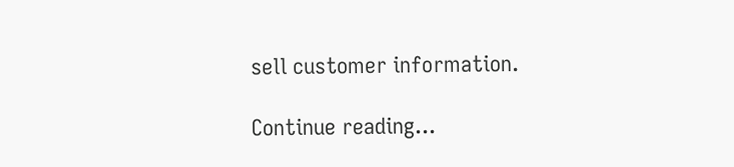sell customer information.

Continue reading...